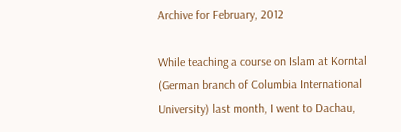Archive for February, 2012

While teaching a course on Islam at Korntal (German branch of Columbia International University) last month, I went to Dachau,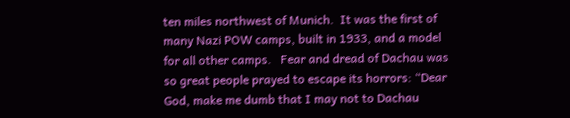ten miles northwest of Munich.  It was the first of many Nazi POW camps, built in 1933, and a model for all other camps.   Fear and dread of Dachau was so great people prayed to escape its horrors: “Dear God, make me dumb that I may not to Dachau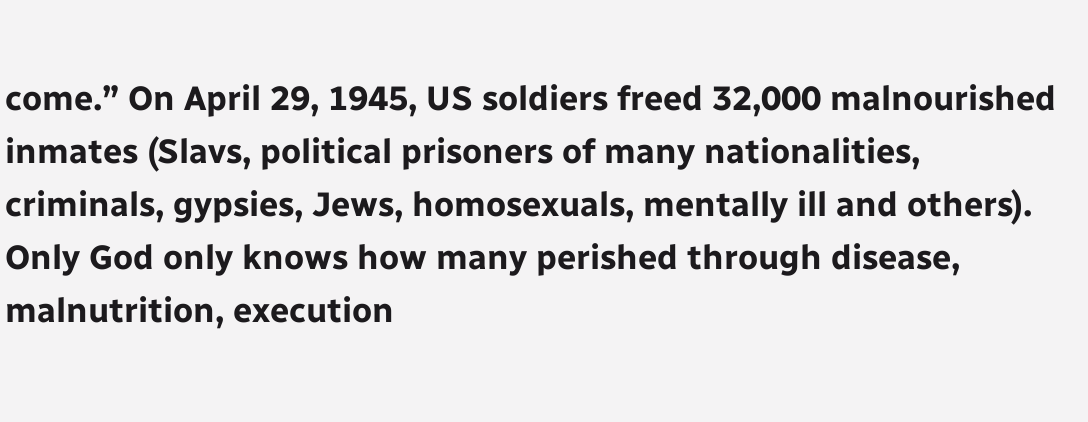come.” On April 29, 1945, US soldiers freed 32,000 malnourished inmates (Slavs, political prisoners of many nationalities, criminals, gypsies, Jews, homosexuals, mentally ill and others).  Only God only knows how many perished through disease, malnutrition, execution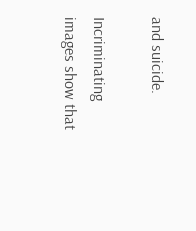and suicide.

Incriminating images show that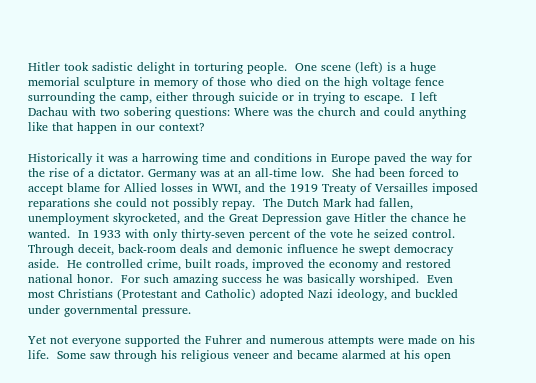Hitler took sadistic delight in torturing people.  One scene (left) is a huge memorial sculpture in memory of those who died on the high voltage fence surrounding the camp, either through suicide or in trying to escape.  I left Dachau with two sobering questions: Where was the church and could anything like that happen in our context?

Historically it was a harrowing time and conditions in Europe paved the way for the rise of a dictator. Germany was at an all-time low.  She had been forced to accept blame for Allied losses in WWI, and the 1919 Treaty of Versailles imposed reparations she could not possibly repay.  The Dutch Mark had fallen, unemployment skyrocketed, and the Great Depression gave Hitler the chance he wanted.  In 1933 with only thirty-seven percent of the vote he seized control.  Through deceit, back-room deals and demonic influence he swept democracy aside.  He controlled crime, built roads, improved the economy and restored national honor.  For such amazing success he was basically worshiped.  Even most Christians (Protestant and Catholic) adopted Nazi ideology, and buckled under governmental pressure.

Yet not everyone supported the Fuhrer and numerous attempts were made on his life.  Some saw through his religious veneer and became alarmed at his open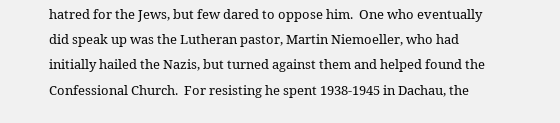hatred for the Jews, but few dared to oppose him.  One who eventually did speak up was the Lutheran pastor, Martin Niemoeller, who had initially hailed the Nazis, but turned against them and helped found the Confessional Church.  For resisting he spent 1938-1945 in Dachau, the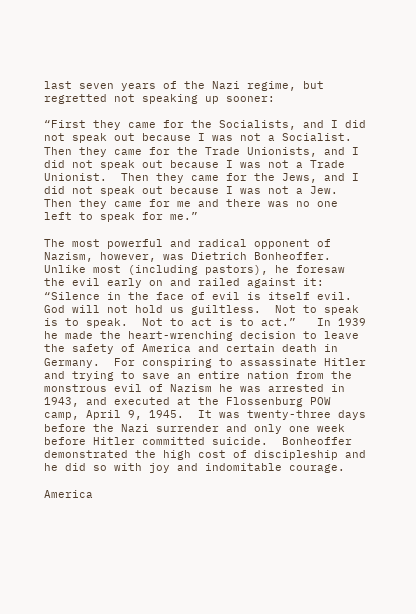last seven years of the Nazi regime, but regretted not speaking up sooner:

“First they came for the Socialists, and I did not speak out because I was not a Socialist. Then they came for the Trade Unionists, and I did not speak out because I was not a Trade Unionist.  Then they came for the Jews, and I did not speak out because I was not a Jew. Then they came for me and there was no one left to speak for me.”

The most powerful and radical opponent of Nazism, however, was Dietrich Bonheoffer.  Unlike most (including pastors), he foresaw the evil early on and railed against it: “Silence in the face of evil is itself evil.  God will not hold us guiltless.  Not to speak is to speak.  Not to act is to act.”   In 1939 he made the heart-wrenching decision to leave the safety of America and certain death in Germany.  For conspiring to assassinate Hitler and trying to save an entire nation from the monstrous evil of Nazism he was arrested in 1943, and executed at the Flossenburg POW camp, April 9, 1945.  It was twenty-three days before the Nazi surrender and only one week before Hitler committed suicide.  Bonheoffer demonstrated the high cost of discipleship and he did so with joy and indomitable courage.

America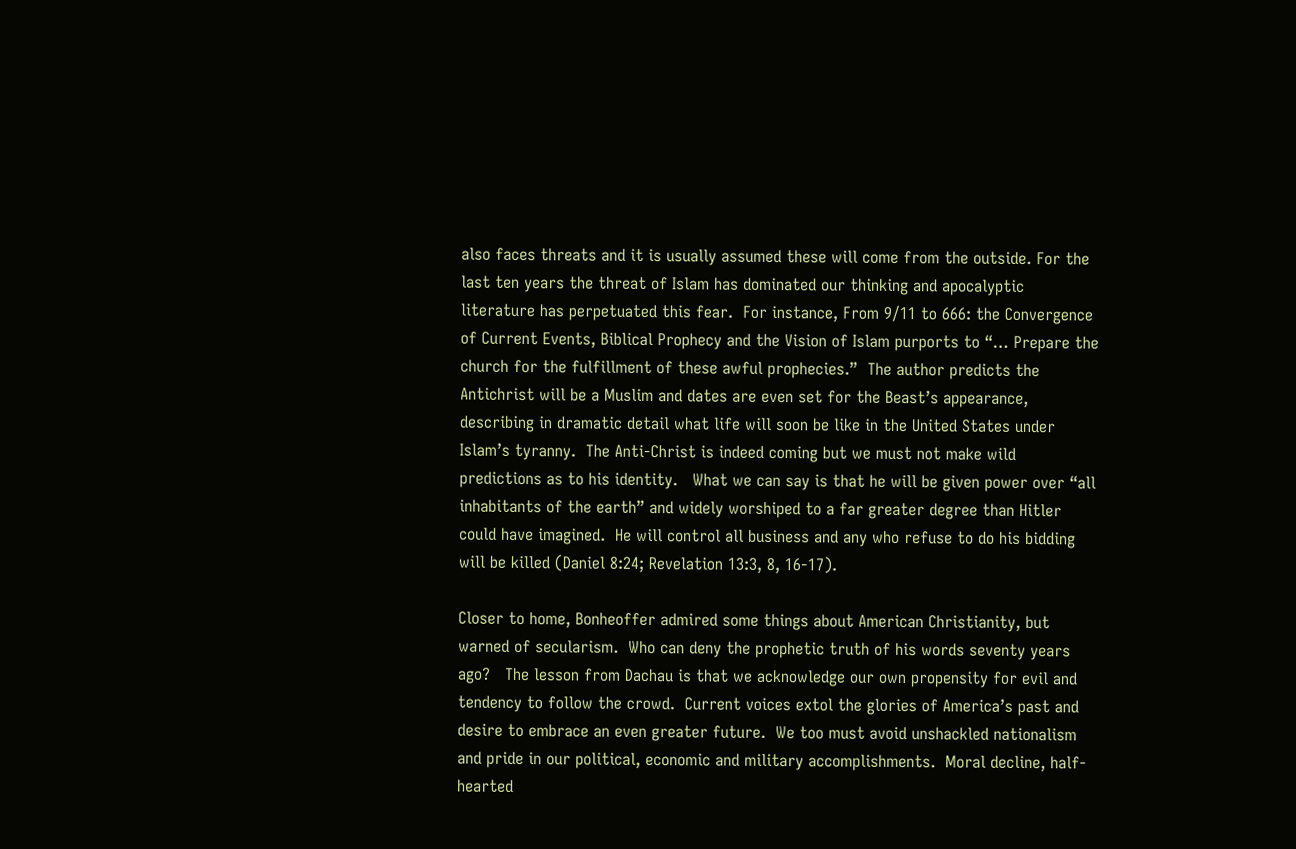also faces threats and it is usually assumed these will come from the outside. For the last ten years the threat of Islam has dominated our thinking and apocalyptic literature has perpetuated this fear.  For instance, From 9/11 to 666: the Convergence of Current Events, Biblical Prophecy and the Vision of Islam purports to “… Prepare the church for the fulfillment of these awful prophecies.”  The author predicts the Antichrist will be a Muslim and dates are even set for the Beast’s appearance, describing in dramatic detail what life will soon be like in the United States under Islam’s tyranny.  The Anti-Christ is indeed coming but we must not make wild predictions as to his identity.   What we can say is that he will be given power over “all inhabitants of the earth” and widely worshiped to a far greater degree than Hitler could have imagined.  He will control all business and any who refuse to do his bidding will be killed (Daniel 8:24; Revelation 13:3, 8, 16-17).

Closer to home, Bonheoffer admired some things about American Christianity, but warned of secularism.  Who can deny the prophetic truth of his words seventy years ago?   The lesson from Dachau is that we acknowledge our own propensity for evil and tendency to follow the crowd.  Current voices extol the glories of America’s past and desire to embrace an even greater future.  We too must avoid unshackled nationalism and pride in our political, economic and military accomplishments.  Moral decline, half-hearted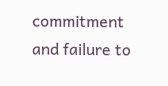commitment and failure to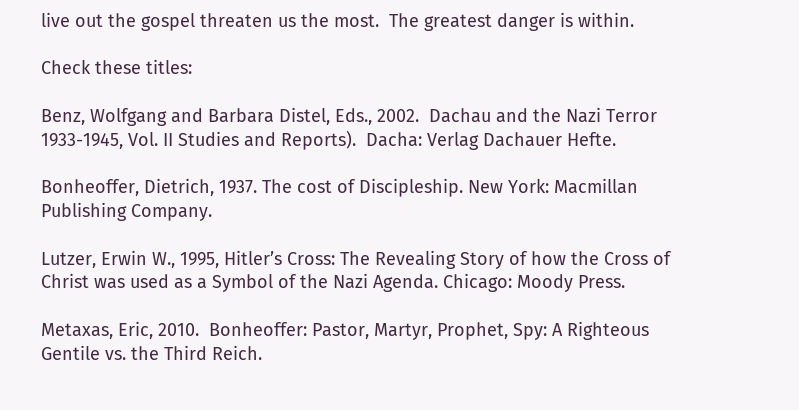live out the gospel threaten us the most.  The greatest danger is within.

Check these titles:

Benz, Wolfgang and Barbara Distel, Eds., 2002.  Dachau and the Nazi Terror 1933-1945, Vol. II Studies and Reports).  Dacha: Verlag Dachauer Hefte.

Bonheoffer, Dietrich, 1937. The cost of Discipleship. New York: Macmillan Publishing Company.

Lutzer, Erwin W., 1995, Hitler’s Cross: The Revealing Story of how the Cross of Christ was used as a Symbol of the Nazi Agenda. Chicago: Moody Press.

Metaxas, Eric, 2010.  Bonheoffer: Pastor, Martyr, Prophet, Spy: A Righteous Gentile vs. the Third Reich.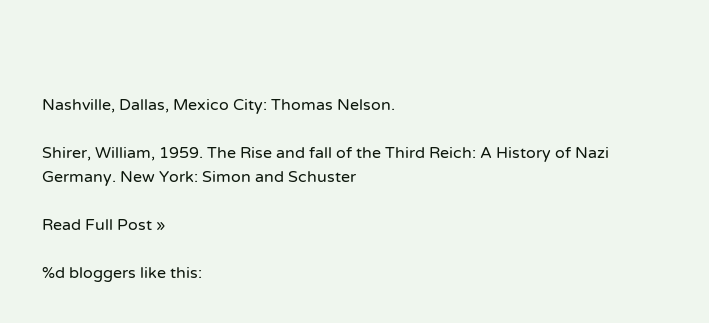Nashville, Dallas, Mexico City: Thomas Nelson.

Shirer, William, 1959. The Rise and fall of the Third Reich: A History of Nazi Germany. New York: Simon and Schuster

Read Full Post »

%d bloggers like this: